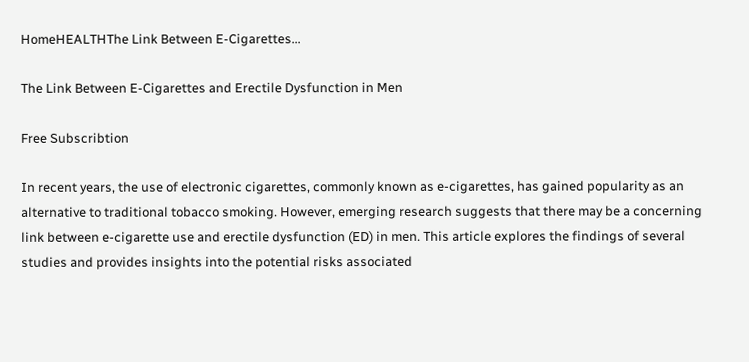HomeHEALTHThe Link Between E-Cigarettes...

The Link Between E-Cigarettes and Erectile Dysfunction in Men

Free Subscribtion

In recent years, the use of electronic cigarettes, commonly known as e-cigarettes, has gained popularity as an alternative to traditional tobacco smoking. However, emerging research suggests that there may be a concerning link between e-cigarette use and erectile dysfunction (ED) in men. This article explores the findings of several studies and provides insights into the potential risks associated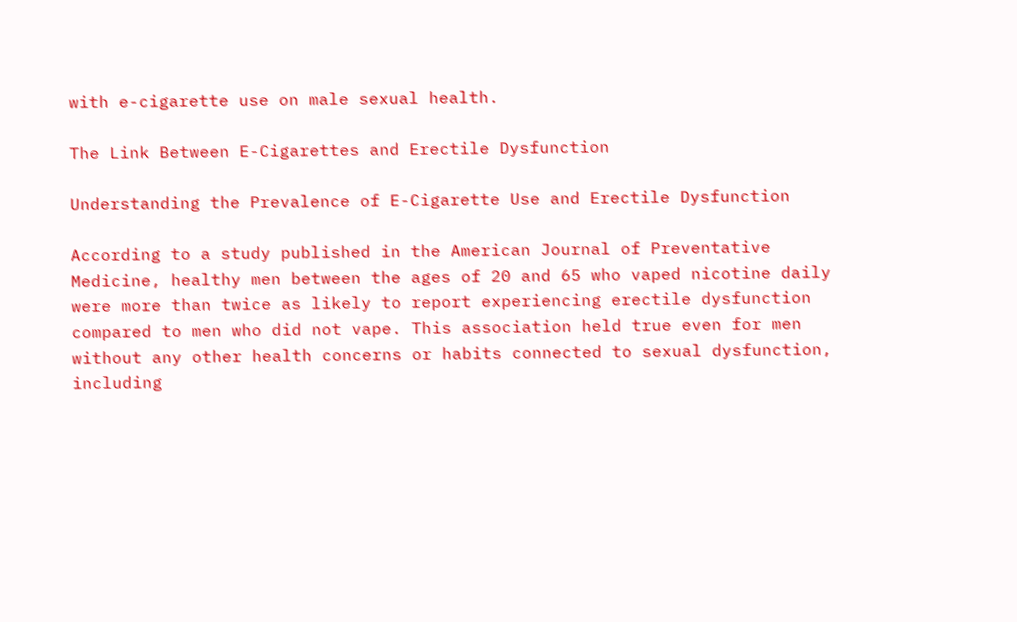with e-cigarette use on male sexual health.

The Link Between E-Cigarettes and Erectile Dysfunction

Understanding the Prevalence of E-Cigarette Use and Erectile Dysfunction

According to a study published in the American Journal of Preventative Medicine, healthy men between the ages of 20 and 65 who vaped nicotine daily were more than twice as likely to report experiencing erectile dysfunction compared to men who did not vape. This association held true even for men without any other health concerns or habits connected to sexual dysfunction, including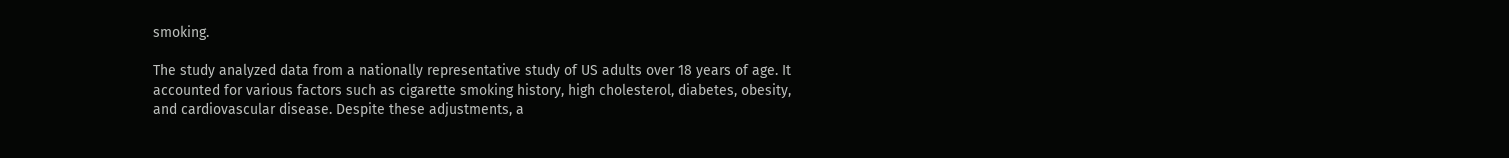smoking.

The study analyzed data from a nationally representative study of US adults over 18 years of age. It accounted for various factors such as cigarette smoking history, high cholesterol, diabetes, obesity, and cardiovascular disease. Despite these adjustments, a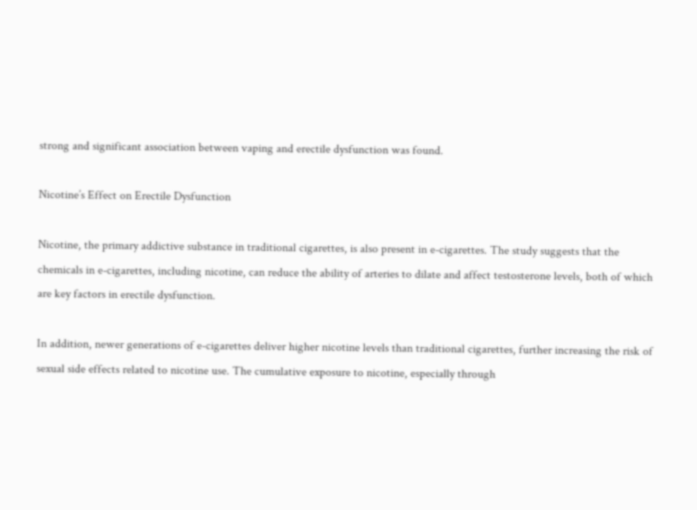strong and significant association between vaping and erectile dysfunction was found.

Nicotine’s Effect on Erectile Dysfunction

Nicotine, the primary addictive substance in traditional cigarettes, is also present in e-cigarettes. The study suggests that the chemicals in e-cigarettes, including nicotine, can reduce the ability of arteries to dilate and affect testosterone levels, both of which are key factors in erectile dysfunction.

In addition, newer generations of e-cigarettes deliver higher nicotine levels than traditional cigarettes, further increasing the risk of sexual side effects related to nicotine use. The cumulative exposure to nicotine, especially through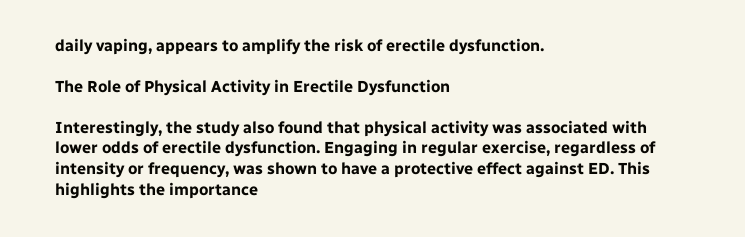daily vaping, appears to amplify the risk of erectile dysfunction.

The Role of Physical Activity in Erectile Dysfunction

Interestingly, the study also found that physical activity was associated with lower odds of erectile dysfunction. Engaging in regular exercise, regardless of intensity or frequency, was shown to have a protective effect against ED. This highlights the importance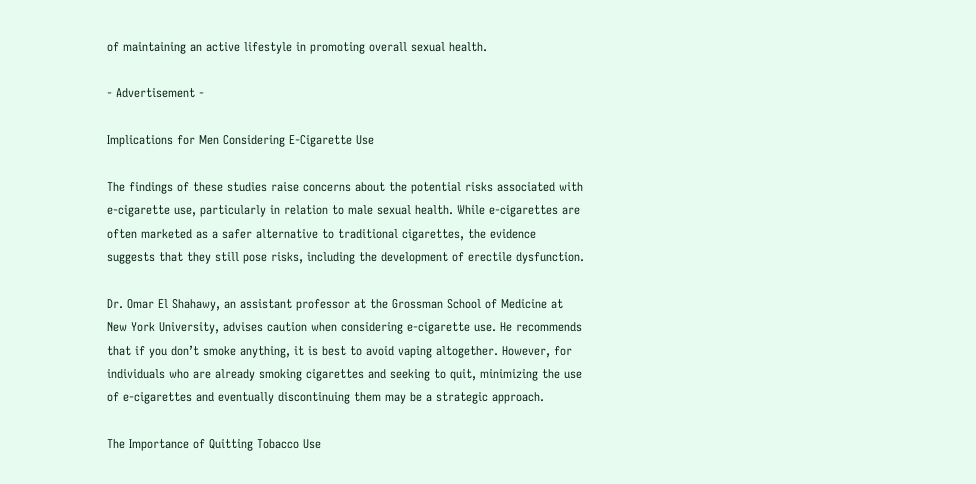of maintaining an active lifestyle in promoting overall sexual health.

- Advertisement -

Implications for Men Considering E-Cigarette Use

The findings of these studies raise concerns about the potential risks associated with e-cigarette use, particularly in relation to male sexual health. While e-cigarettes are often marketed as a safer alternative to traditional cigarettes, the evidence suggests that they still pose risks, including the development of erectile dysfunction.

Dr. Omar El Shahawy, an assistant professor at the Grossman School of Medicine at New York University, advises caution when considering e-cigarette use. He recommends that if you don’t smoke anything, it is best to avoid vaping altogether. However, for individuals who are already smoking cigarettes and seeking to quit, minimizing the use of e-cigarettes and eventually discontinuing them may be a strategic approach.

The Importance of Quitting Tobacco Use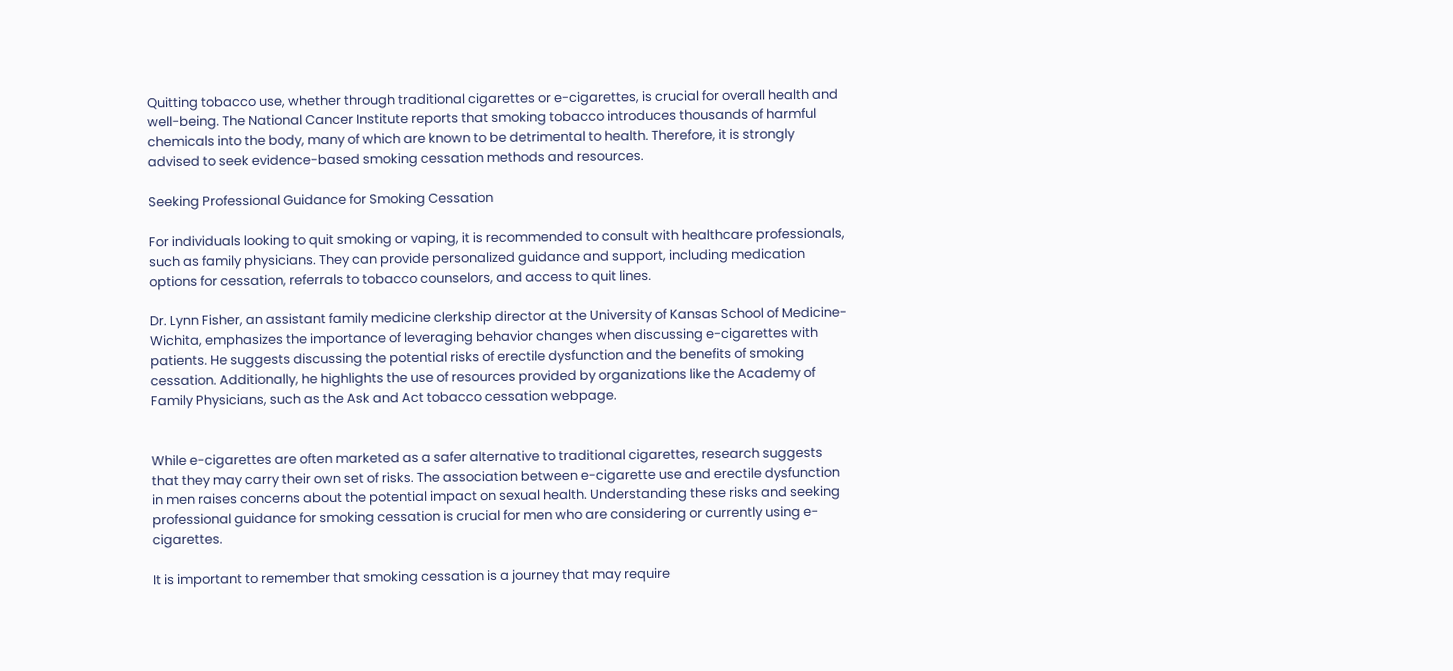Quitting tobacco use, whether through traditional cigarettes or e-cigarettes, is crucial for overall health and well-being. The National Cancer Institute reports that smoking tobacco introduces thousands of harmful chemicals into the body, many of which are known to be detrimental to health. Therefore, it is strongly advised to seek evidence-based smoking cessation methods and resources.

Seeking Professional Guidance for Smoking Cessation

For individuals looking to quit smoking or vaping, it is recommended to consult with healthcare professionals, such as family physicians. They can provide personalized guidance and support, including medication options for cessation, referrals to tobacco counselors, and access to quit lines.

Dr. Lynn Fisher, an assistant family medicine clerkship director at the University of Kansas School of Medicine-Wichita, emphasizes the importance of leveraging behavior changes when discussing e-cigarettes with patients. He suggests discussing the potential risks of erectile dysfunction and the benefits of smoking cessation. Additionally, he highlights the use of resources provided by organizations like the Academy of Family Physicians, such as the Ask and Act tobacco cessation webpage.


While e-cigarettes are often marketed as a safer alternative to traditional cigarettes, research suggests that they may carry their own set of risks. The association between e-cigarette use and erectile dysfunction in men raises concerns about the potential impact on sexual health. Understanding these risks and seeking professional guidance for smoking cessation is crucial for men who are considering or currently using e-cigarettes.

It is important to remember that smoking cessation is a journey that may require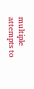multiple attempts to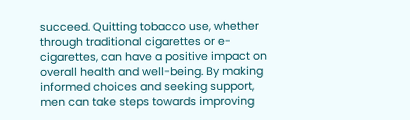succeed. Quitting tobacco use, whether through traditional cigarettes or e-cigarettes, can have a positive impact on overall health and well-being. By making informed choices and seeking support, men can take steps towards improving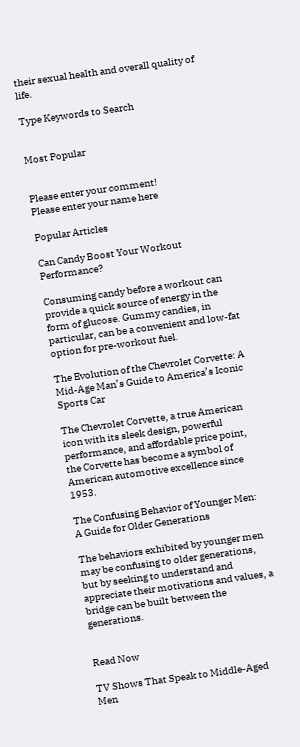their sexual health and overall quality of life.

Type Keywords to Search


Most Popular


Please enter your comment!
Please enter your name here

Popular Articles

Can Candy Boost Your Workout Performance?

Consuming candy before a workout can provide a quick source of energy in the form of glucose. Gummy candies, in particular, can be a convenient and low-fat option for pre-workout fuel.

The Evolution of the Chevrolet Corvette: A Mid-Age Man’s Guide to America’s Iconic Sports Car

The Chevrolet Corvette, a true American icon with its sleek design, powerful performance, and affordable price point, the Corvette has become a symbol of American automotive excellence since 1953.

The Confusing Behavior of Younger Men: A Guide for Older Generations

The behaviors exhibited by younger men may be confusing to older generations, but by seeking to understand and appreciate their motivations and values, a bridge can be built between the generations.


Read Now

TV Shows That Speak to Middle-Aged Men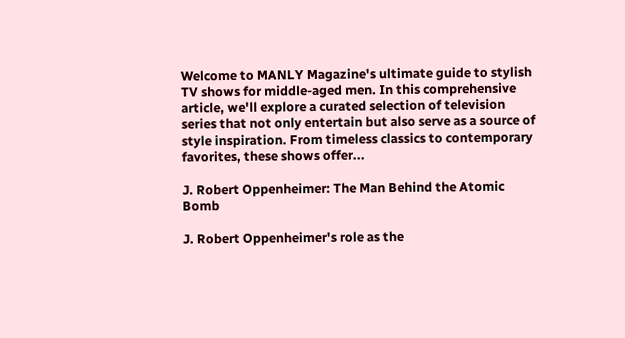Welcome to MANLY Magazine's ultimate guide to stylish TV shows for middle-aged men. In this comprehensive article, we'll explore a curated selection of television series that not only entertain but also serve as a source of style inspiration. From timeless classics to contemporary favorites, these shows offer...

J. Robert Oppenheimer: The Man Behind the Atomic Bomb

J. Robert Oppenheimer's role as the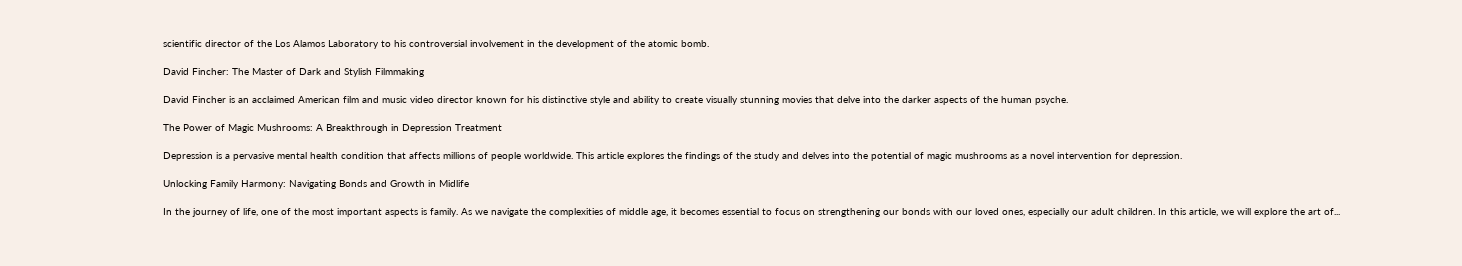scientific director of the Los Alamos Laboratory to his controversial involvement in the development of the atomic bomb.

David Fincher: The Master of Dark and Stylish Filmmaking

David Fincher is an acclaimed American film and music video director known for his distinctive style and ability to create visually stunning movies that delve into the darker aspects of the human psyche.

The Power of Magic Mushrooms: A Breakthrough in Depression Treatment

Depression is a pervasive mental health condition that affects millions of people worldwide. This article explores the findings of the study and delves into the potential of magic mushrooms as a novel intervention for depression.

Unlocking Family Harmony: Navigating Bonds and Growth in Midlife

In the journey of life, one of the most important aspects is family. As we navigate the complexities of middle age, it becomes essential to focus on strengthening our bonds with our loved ones, especially our adult children. In this article, we will explore the art of...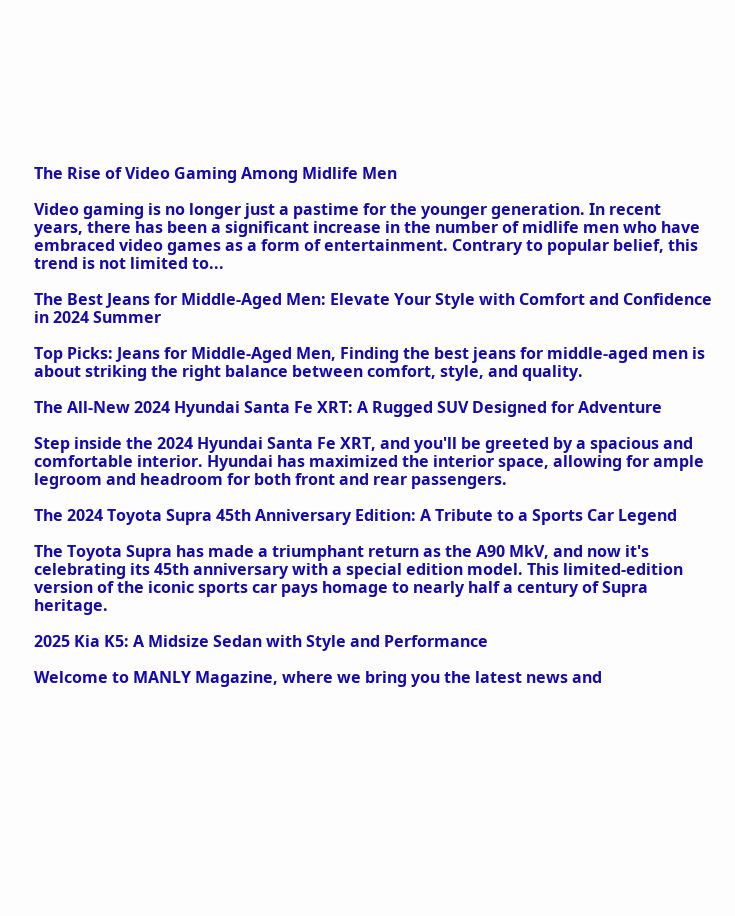The Rise of Video Gaming Among Midlife Men

Video gaming is no longer just a pastime for the younger generation. In recent years, there has been a significant increase in the number of midlife men who have embraced video games as a form of entertainment. Contrary to popular belief, this trend is not limited to...

The Best Jeans for Middle-Aged Men: Elevate Your Style with Comfort and Confidence in 2024 Summer

Top Picks: Jeans for Middle-Aged Men, Finding the best jeans for middle-aged men is about striking the right balance between comfort, style, and quality.

The All-New 2024 Hyundai Santa Fe XRT: A Rugged SUV Designed for Adventure

Step inside the 2024 Hyundai Santa Fe XRT, and you'll be greeted by a spacious and comfortable interior. Hyundai has maximized the interior space, allowing for ample legroom and headroom for both front and rear passengers.

The 2024 Toyota Supra 45th Anniversary Edition: A Tribute to a Sports Car Legend

The Toyota Supra has made a triumphant return as the A90 MkV, and now it's celebrating its 45th anniversary with a special edition model. This limited-edition version of the iconic sports car pays homage to nearly half a century of Supra heritage.

2025 Kia K5: A Midsize Sedan with Style and Performance

Welcome to MANLY Magazine, where we bring you the latest news and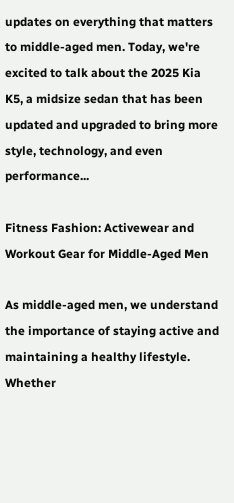updates on everything that matters to middle-aged men. Today, we're excited to talk about the 2025 Kia K5, a midsize sedan that has been updated and upgraded to bring more style, technology, and even performance...

Fitness Fashion: Activewear and Workout Gear for Middle-Aged Men

As middle-aged men, we understand the importance of staying active and maintaining a healthy lifestyle. Whether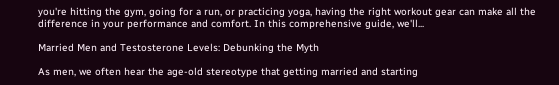you're hitting the gym, going for a run, or practicing yoga, having the right workout gear can make all the difference in your performance and comfort. In this comprehensive guide, we'll...

Married Men and Testosterone Levels: Debunking the Myth

As men, we often hear the age-old stereotype that getting married and starting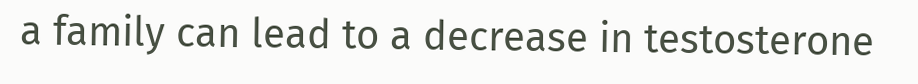a family can lead to a decrease in testosterone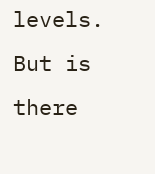levels. But is there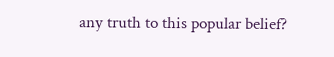any truth to this popular belief?